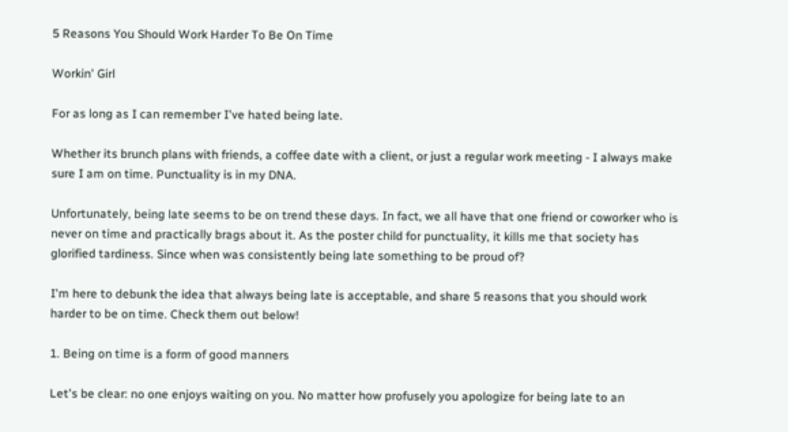5 Reasons You Should Work Harder To Be On Time

Workin' Girl

For as long as I can remember I've hated being late.

Whether its brunch plans with friends, a coffee date with a client, or just a regular work meeting - I always make sure I am on time. Punctuality is in my DNA.

Unfortunately, being late seems to be on trend these days. In fact, we all have that one friend or coworker who is never on time and practically brags about it. As the poster child for punctuality, it kills me that society has glorified tardiness. Since when was consistently being late something to be proud of?

I'm here to debunk the idea that always being late is acceptable, and share 5 reasons that you should work harder to be on time. Check them out below!

1. Being on time is a form of good manners

Let's be clear: no one enjoys waiting on you. No matter how profusely you apologize for being late to an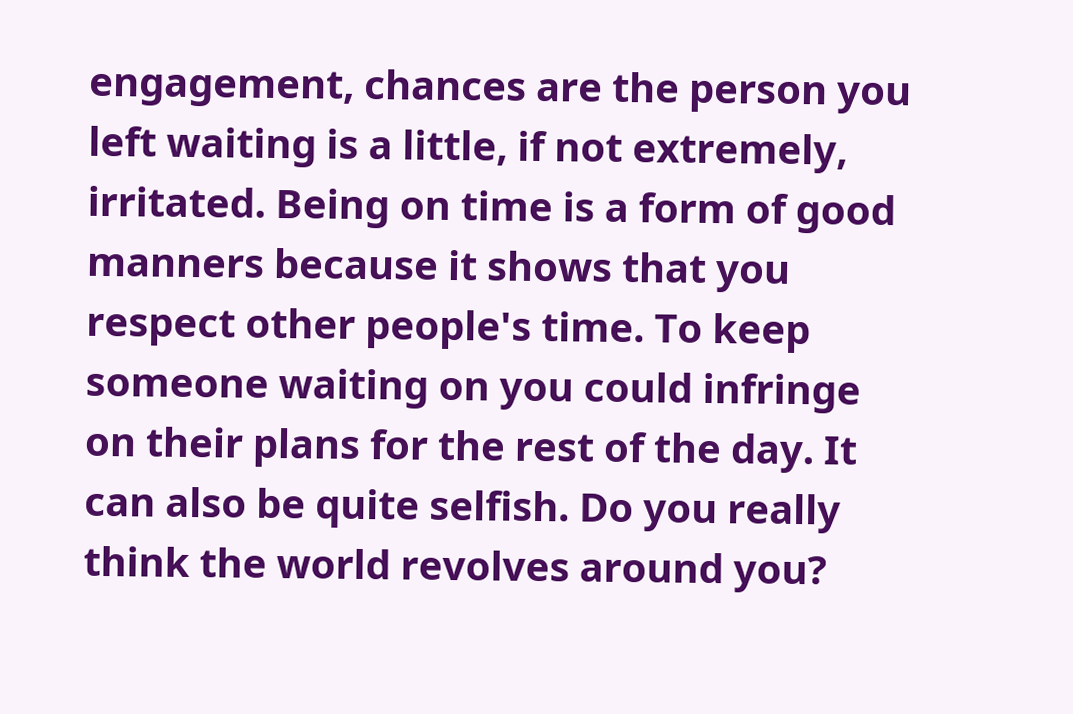engagement, chances are the person you left waiting is a little, if not extremely, irritated. Being on time is a form of good manners because it shows that you respect other people's time. To keep someone waiting on you could infringe on their plans for the rest of the day. It can also be quite selfish. Do you really think the world revolves around you?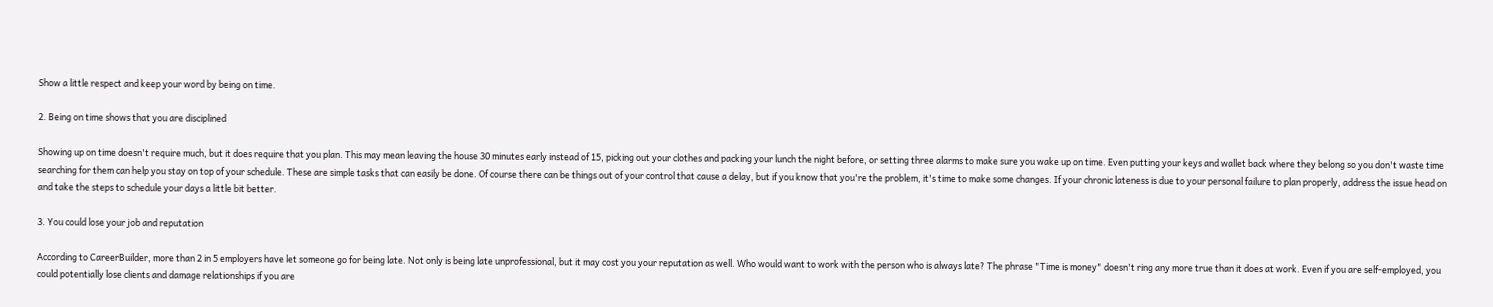Show a little respect and keep your word by being on time.

2. Being on time shows that you are disciplined

Showing up on time doesn't require much, but it does require that you plan. This may mean leaving the house 30 minutes early instead of 15, picking out your clothes and packing your lunch the night before, or setting three alarms to make sure you wake up on time. Even putting your keys and wallet back where they belong so you don't waste time searching for them can help you stay on top of your schedule. These are simple tasks that can easily be done. Of course there can be things out of your control that cause a delay, but if you know that you're the problem, it's time to make some changes. If your chronic lateness is due to your personal failure to plan properly, address the issue head on and take the steps to schedule your days a little bit better.

3. You could lose your job and reputation

According to CareerBuilder, more than 2 in 5 employers have let someone go for being late. Not only is being late unprofessional, but it may cost you your reputation as well. Who would want to work with the person who is always late? The phrase "Time is money" doesn't ring any more true than it does at work. Even if you are self-employed, you could potentially lose clients and damage relationships if you are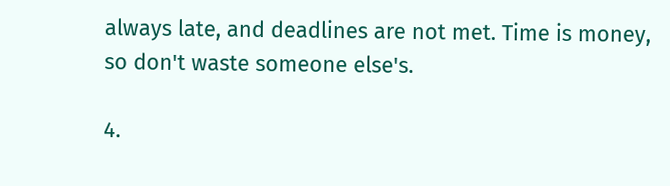always late, and deadlines are not met. Time is money, so don't waste someone else's.

4.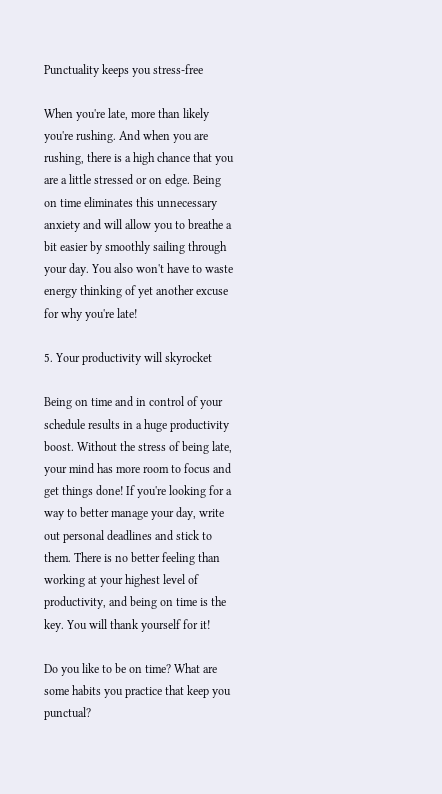Punctuality keeps you stress-free

When you're late, more than likely you're rushing. And when you are rushing, there is a high chance that you are a little stressed or on edge. Being on time eliminates this unnecessary anxiety and will allow you to breathe a bit easier by smoothly sailing through your day. You also won't have to waste energy thinking of yet another excuse for why you're late!

5. Your productivity will skyrocket

Being on time and in control of your schedule results in a huge productivity boost. Without the stress of being late, your mind has more room to focus and get things done! If you're looking for a way to better manage your day, write out personal deadlines and stick to them. There is no better feeling than working at your highest level of productivity, and being on time is the key. You will thank yourself for it!

Do you like to be on time? What are some habits you practice that keep you punctual?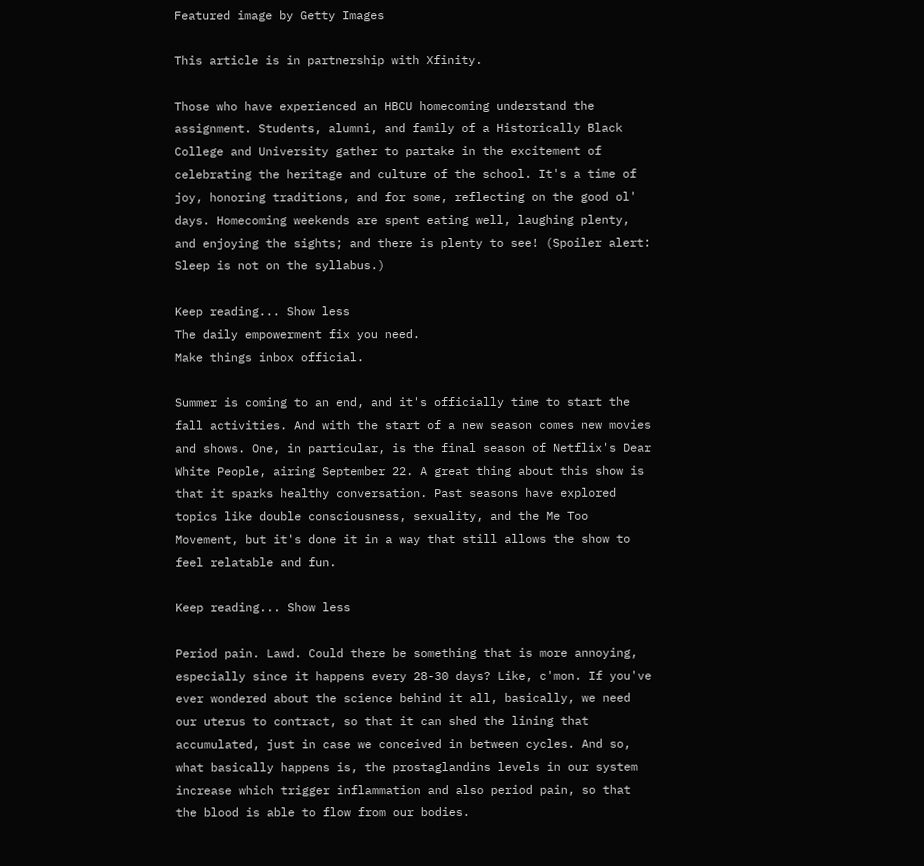Featured image by Getty Images

This article is in partnership with Xfinity.

Those who have experienced an HBCU homecoming understand the assignment. Students, alumni, and family of a Historically Black College and University gather to partake in the excitement of celebrating the heritage and culture of the school. It's a time of joy, honoring traditions, and for some, reflecting on the good ol' days. Homecoming weekends are spent eating well, laughing plenty, and enjoying the sights; and there is plenty to see! (Spoiler alert: Sleep is not on the syllabus.)

Keep reading... Show less
The daily empowerment fix you need.
Make things inbox official.

Summer is coming to an end, and it's officially time to start the fall activities. And with the start of a new season comes new movies and shows. One, in particular, is the final season of Netflix's Dear White People, airing September 22. A great thing about this show is that it sparks healthy conversation. Past seasons have explored topics like double consciousness, sexuality, and the Me Too Movement, but it's done it in a way that still allows the show to feel relatable and fun.

Keep reading... Show less

Period pain. Lawd. Could there be something that is more annoying, especially since it happens every 28-30 days? Like, c'mon. If you've ever wondered about the science behind it all, basically, we need our uterus to contract, so that it can shed the lining that accumulated, just in case we conceived in between cycles. And so, what basically happens is, the prostaglandins levels in our system increase which trigger inflammation and also period pain, so that the blood is able to flow from our bodies.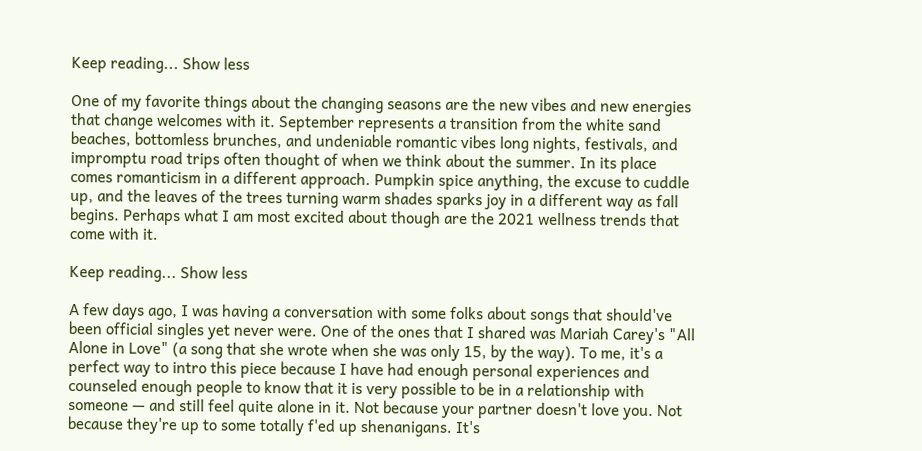Keep reading... Show less

One of my favorite things about the changing seasons are the new vibes and new energies that change welcomes with it. September represents a transition from the white sand beaches, bottomless brunches, and undeniable romantic vibes long nights, festivals, and impromptu road trips often thought of when we think about the summer. In its place comes romanticism in a different approach. Pumpkin spice anything, the excuse to cuddle up, and the leaves of the trees turning warm shades sparks joy in a different way as fall begins. Perhaps what I am most excited about though are the 2021 wellness trends that come with it.

Keep reading... Show less

A few days ago, I was having a conversation with some folks about songs that should've been official singles yet never were. One of the ones that I shared was Mariah Carey's "All Alone in Love" (a song that she wrote when she was only 15, by the way). To me, it's a perfect way to intro this piece because I have had enough personal experiences and counseled enough people to know that it is very possible to be in a relationship with someone — and still feel quite alone in it. Not because your partner doesn't love you. Not because they're up to some totally f'ed up shenanigans. It's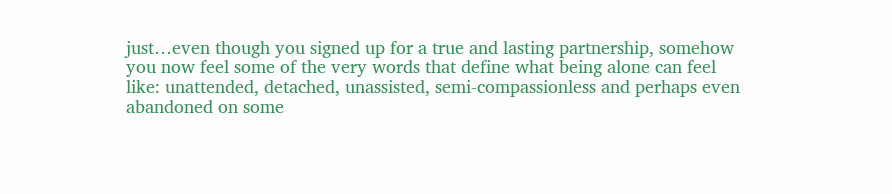just…even though you signed up for a true and lasting partnership, somehow you now feel some of the very words that define what being alone can feel like: unattended, detached, unassisted, semi-compassionless and perhaps even abandoned on some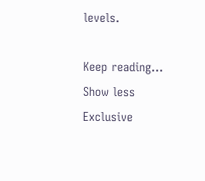levels.

Keep reading... Show less
Exclusive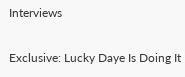Interviews

Exclusive: Lucky Daye Is Doing It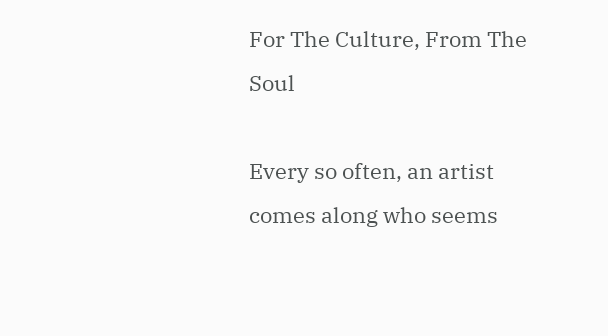For The Culture, From The Soul

Every so often, an artist comes along who seems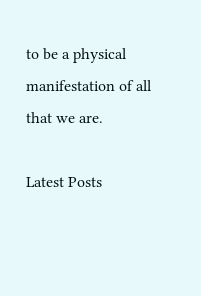to be a physical manifestation of all that we are.

Latest Posts